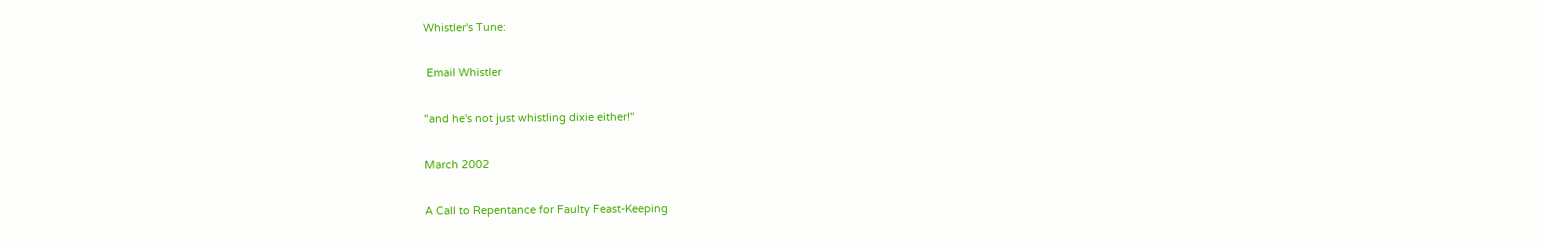Whistler's Tune:

 Email Whistler

"and he's not just whistling dixie either!"

March 2002

A Call to Repentance for Faulty Feast-Keeping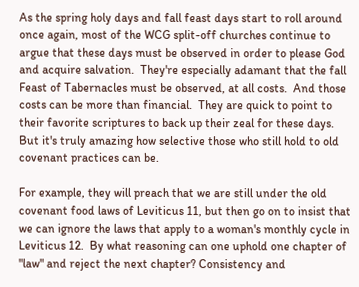As the spring holy days and fall feast days start to roll around once again, most of the WCG split-off churches continue to argue that these days must be observed in order to please God and acquire salvation.  They're especially adamant that the fall Feast of Tabernacles must be observed, at all costs.  And those costs can be more than financial.  They are quick to point to their favorite scriptures to back up their zeal for these days.  But it's truly amazing how selective those who still hold to old covenant practices can be.

For example, they will preach that we are still under the old covenant food laws of Leviticus 11, but then go on to insist that we can ignore the laws that apply to a woman's monthly cycle in Leviticus 12.  By what reasoning can one uphold one chapter of "law" and reject the next chapter? Consistency and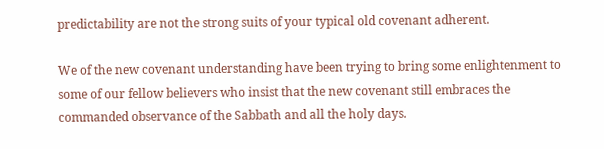predictability are not the strong suits of your typical old covenant adherent.

We of the new covenant understanding have been trying to bring some enlightenment to some of our fellow believers who insist that the new covenant still embraces the commanded observance of the Sabbath and all the holy days.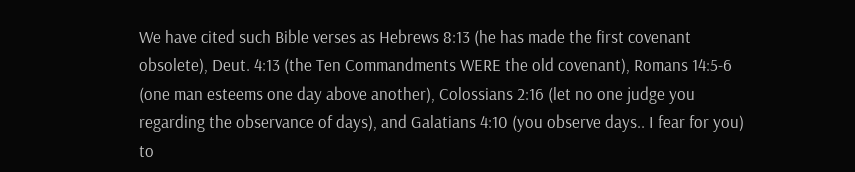We have cited such Bible verses as Hebrews 8:13 (he has made the first covenant obsolete), Deut. 4:13 (the Ten Commandments WERE the old covenant), Romans 14:5-6 (one man esteems one day above another), Colossians 2:16 (let no one judge you regarding the observance of days), and Galatians 4:10 (you observe days.. I fear for you) to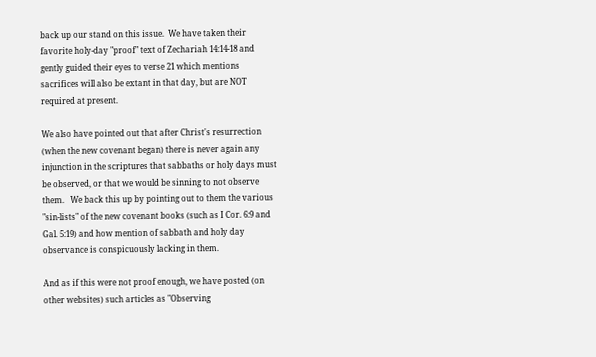back up our stand on this issue.  We have taken their favorite holy-day "proof" text of Zechariah 14:14-18 and gently guided their eyes to verse 21 which mentions sacrifices will also be extant in that day, but are NOT required at present.

We also have pointed out that after Christ's resurrection (when the new covenant began) there is never again any injunction in the scriptures that sabbaths or holy days must be observed, or that we would be sinning to not observe them.   We back this up by pointing out to them the various "sin-lists" of the new covenant books (such as I Cor. 6:9 and Gal. 5:19) and how mention of sabbath and holy day observance is conspicuously lacking in them.

And as if this were not proof enough, we have posted (on other websites) such articles as "Observing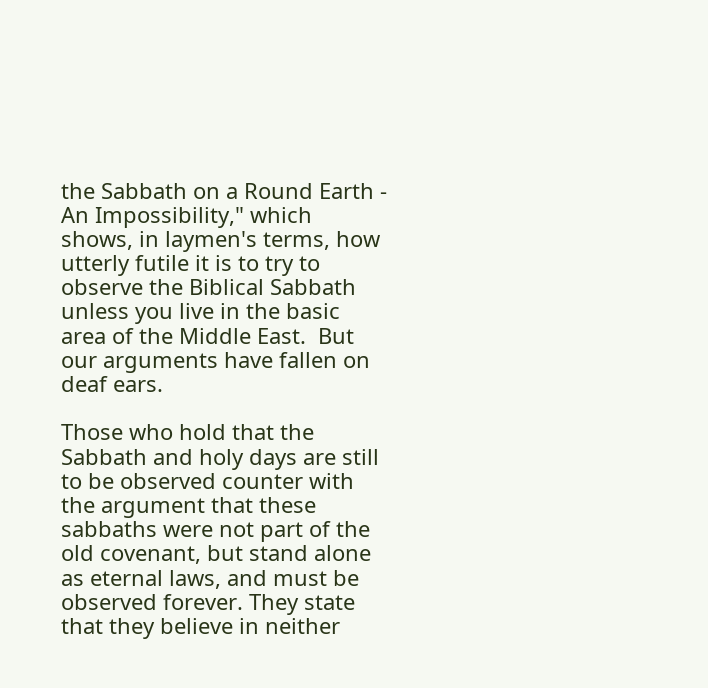the Sabbath on a Round Earth - An Impossibility," which shows, in laymen's terms, how utterly futile it is to try to observe the Biblical Sabbath unless you live in the basic area of the Middle East.  But our arguments have fallen on deaf ears.

Those who hold that the Sabbath and holy days are still to be observed counter with the argument that these sabbaths were not part of the old covenant, but stand alone as eternal laws, and must be observed forever. They state that they believe in neither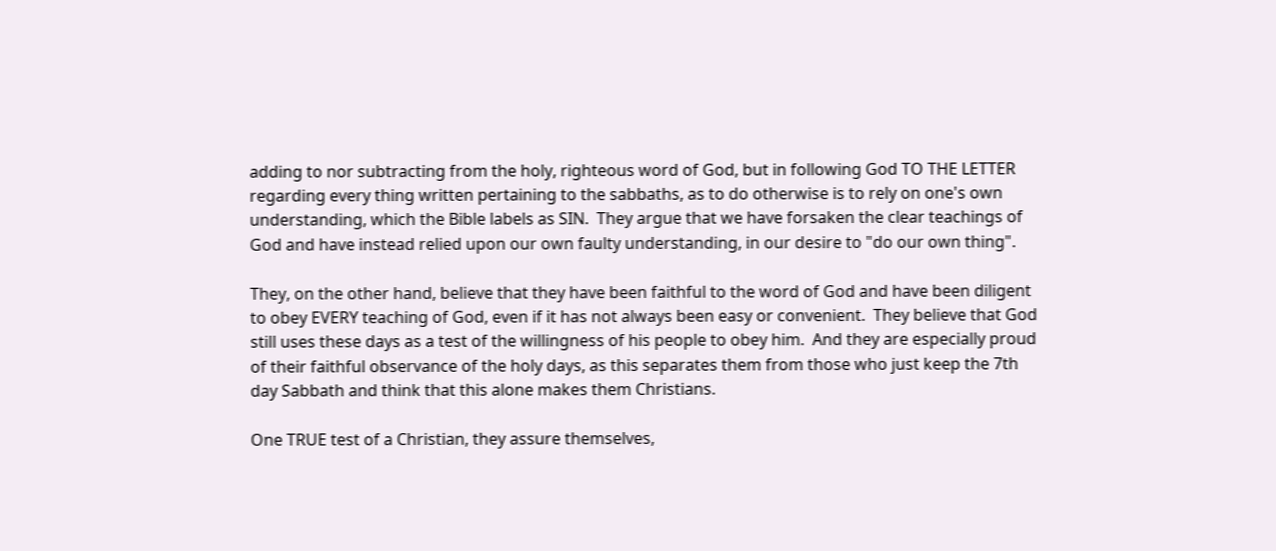adding to nor subtracting from the holy, righteous word of God, but in following God TO THE LETTER regarding every thing written pertaining to the sabbaths, as to do otherwise is to rely on one's own understanding, which the Bible labels as SIN.  They argue that we have forsaken the clear teachings of God and have instead relied upon our own faulty understanding, in our desire to "do our own thing".

They, on the other hand, believe that they have been faithful to the word of God and have been diligent to obey EVERY teaching of God, even if it has not always been easy or convenient.  They believe that God still uses these days as a test of the willingness of his people to obey him.  And they are especially proud of their faithful observance of the holy days, as this separates them from those who just keep the 7th day Sabbath and think that this alone makes them Christians.

One TRUE test of a Christian, they assure themselves,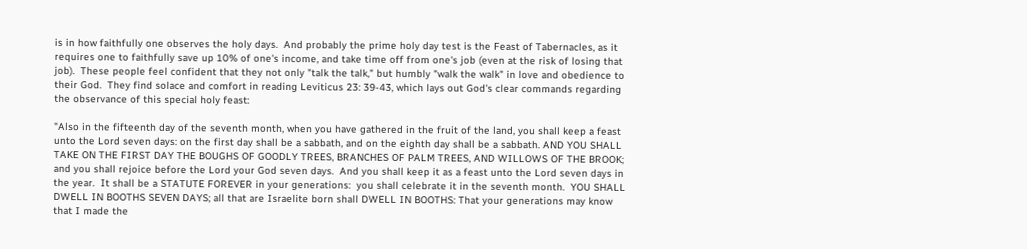is in how faithfully one observes the holy days.  And probably the prime holy day test is the Feast of Tabernacles, as it requires one to faithfully save up 10% of one's income, and take time off from one's job (even at the risk of losing that job).  These people feel confident that they not only "talk the talk," but humbly "walk the walk" in love and obedience to their God.  They find solace and comfort in reading Leviticus 23: 39-43, which lays out God's clear commands regarding the observance of this special holy feast:

"Also in the fifteenth day of the seventh month, when you have gathered in the fruit of the land, you shall keep a feast unto the Lord seven days: on the first day shall be a sabbath, and on the eighth day shall be a sabbath. AND YOU SHALL TAKE ON THE FIRST DAY THE BOUGHS OF GOODLY TREES, BRANCHES OF PALM TREES, AND WILLOWS OF THE BROOK; and you shall rejoice before the Lord your God seven days.  And you shall keep it as a feast unto the Lord seven days in the year.  It shall be a STATUTE FOREVER in your generations:  you shall celebrate it in the seventh month.  YOU SHALL DWELL IN BOOTHS SEVEN DAYS; all that are Israelite born shall DWELL IN BOOTHS: That your generations may know that I made the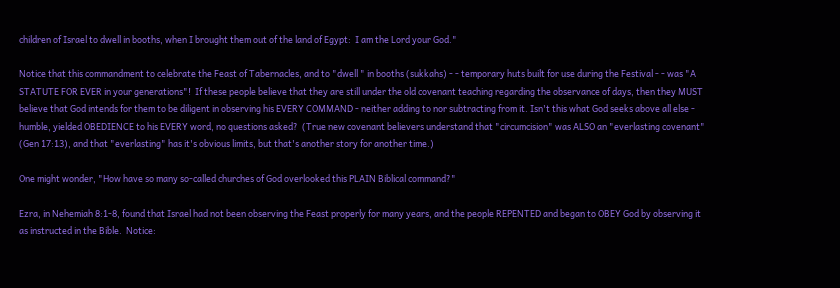children of Israel to dwell in booths, when I brought them out of the land of Egypt:  I am the Lord your God."

Notice that this commandment to celebrate the Feast of Tabernacles, and to "dwell " in booths (sukkahs) - - temporary huts built for use during the Festival - - was "A STATUTE FOR EVER in your generations"!  If these people believe that they are still under the old covenant teaching regarding the observance of days, then they MUST believe that God intends for them to be diligent in observing his EVERY COMMAND - neither adding to nor subtracting from it. Isn't this what God seeks above all else - humble, yielded OBEDIENCE to his EVERY word, no questions asked?  (True new covenant believers understand that "circumcision" was ALSO an "everlasting covenant" (Gen 17:13), and that "everlasting" has it's obvious limits, but that's another story for another time.)

One might wonder, "How have so many so-called churches of God overlooked this PLAIN Biblical command?"

Ezra, in Nehemiah 8:1-8, found that Israel had not been observing the Feast properly for many years, and the people REPENTED and began to OBEY God by observing it as instructed in the Bible.  Notice: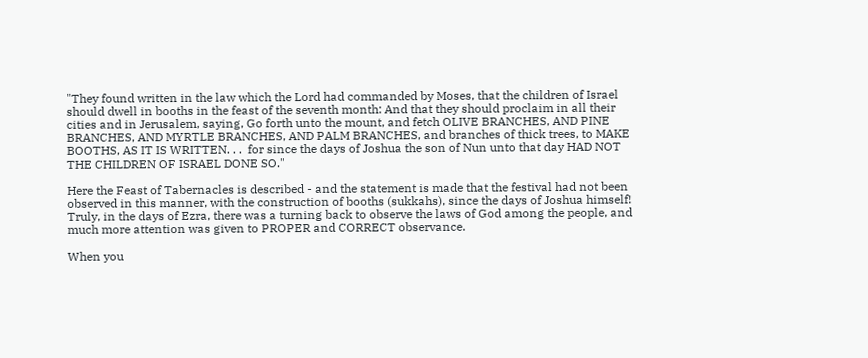"They found written in the law which the Lord had commanded by Moses, that the children of Israel should dwell in booths in the feast of the seventh month: And that they should proclaim in all their cities and in Jerusalem, saying, Go forth unto the mount, and fetch OLIVE BRANCHES, AND PINE BRANCHES, AND MYRTLE BRANCHES, AND PALM BRANCHES, and branches of thick trees, to MAKE BOOTHS, AS IT IS WRITTEN. . .  for since the days of Joshua the son of Nun unto that day HAD NOT THE CHILDREN OF ISRAEL DONE SO."

Here the Feast of Tabernacles is described - and the statement is made that the festival had not been observed in this manner, with the construction of booths (sukkahs), since the days of Joshua himself!  Truly, in the days of Ezra, there was a turning back to observe the laws of God among the people, and much more attention was given to PROPER and CORRECT observance.

When you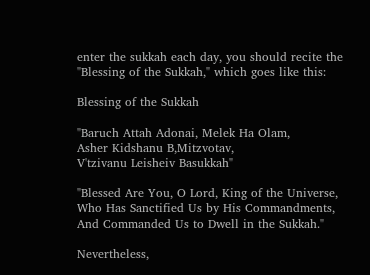enter the sukkah each day, you should recite the "Blessing of the Sukkah," which goes like this:

Blessing of the Sukkah

"Baruch Attah Adonai, Melek Ha Olam,
Asher Kidshanu B,Mitzvotav,
V'tzivanu Leisheiv Basukkah"

"Blessed Are You, O Lord, King of the Universe,
Who Has Sanctified Us by His Commandments,
And Commanded Us to Dwell in the Sukkah."

Nevertheless,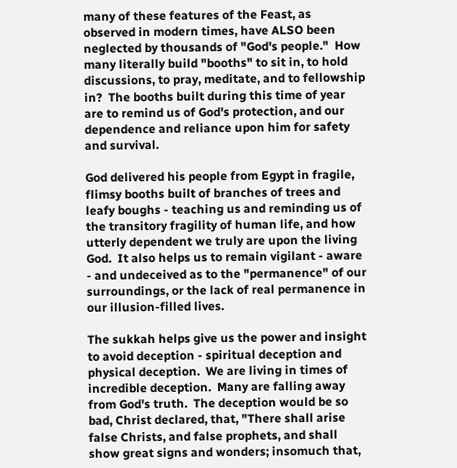many of these features of the Feast, as observed in modern times, have ALSO been neglected by thousands of "God's people."  How many literally build "booths" to sit in, to hold discussions, to pray, meditate, and to fellowship in?  The booths built during this time of year are to remind us of God's protection, and our dependence and reliance upon him for safety and survival.

God delivered his people from Egypt in fragile, flimsy booths built of branches of trees and leafy boughs - teaching us and reminding us of the transitory fragility of human life, and how utterly dependent we truly are upon the living God.  It also helps us to remain vigilant - aware - and undeceived as to the "permanence" of our surroundings, or the lack of real permanence in our illusion-filled lives.

The sukkah helps give us the power and insight to avoid deception - spiritual deception and physical deception.  We are living in times of incredible deception.  Many are falling away from God's truth.  The deception would be so bad, Christ declared, that, "There shall arise false Christs, and false prophets, and shall show great signs and wonders; insomuch that,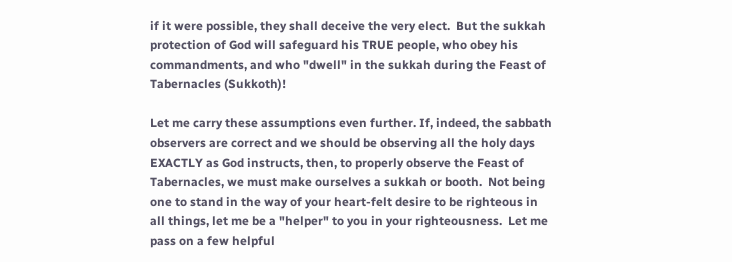if it were possible, they shall deceive the very elect.  But the sukkah protection of God will safeguard his TRUE people, who obey his commandments, and who "dwell" in the sukkah during the Feast of Tabernacles (Sukkoth)!

Let me carry these assumptions even further. If, indeed, the sabbath observers are correct and we should be observing all the holy days EXACTLY as God instructs, then, to properly observe the Feast of Tabernacles, we must make ourselves a sukkah or booth.  Not being one to stand in the way of your heart-felt desire to be righteous in all things, let me be a "helper" to you in your righteousness.  Let me pass on a few helpful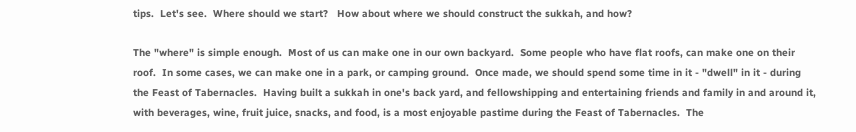tips.  Let's see.  Where should we start?   How about where we should construct the sukkah, and how?

The "where" is simple enough.  Most of us can make one in our own backyard.  Some people who have flat roofs, can make one on their roof.  In some cases, we can make one in a park, or camping ground.  Once made, we should spend some time in it - "dwell" in it - during the Feast of Tabernacles.  Having built a sukkah in one's back yard, and fellowshipping and entertaining friends and family in and around it, with beverages, wine, fruit juice, snacks, and food, is a most enjoyable pastime during the Feast of Tabernacles.  The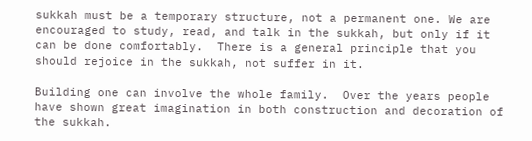sukkah must be a temporary structure, not a permanent one. We are encouraged to study, read, and talk in the sukkah, but only if it can be done comfortably.  There is a general principle that you should rejoice in the sukkah, not suffer in it.

Building one can involve the whole family.  Over the years people have shown great imagination in both construction and decoration of the sukkah.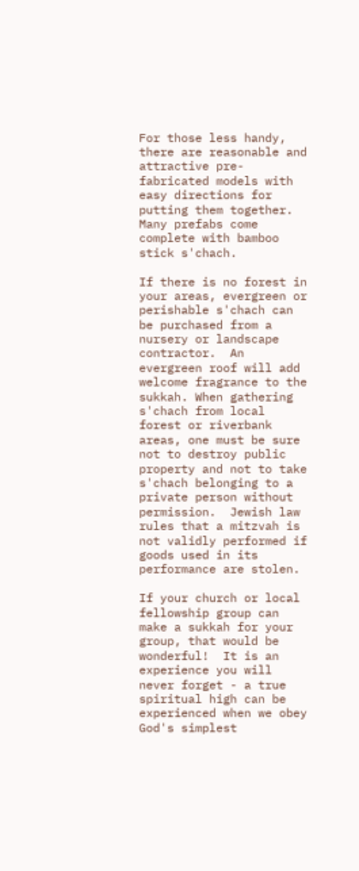For those less handy, there are reasonable and attractive pre-fabricated models with easy directions for putting them together.  Many prefabs come complete with bamboo stick s'chach.

If there is no forest in your areas, evergreen or perishable s'chach can be purchased from a nursery or landscape contractor.  An evergreen roof will add welcome fragrance to the sukkah. When gathering s'chach from local forest or riverbank areas, one must be sure not to destroy public property and not to take s'chach belonging to a private person without permission.  Jewish law rules that a mitzvah is not validly performed if goods used in its performance are stolen.

If your church or local fellowship group can make a sukkah for your group, that would be wonderful!  It is an experience you will never forget - a true spiritual high can be experienced when we obey God's simplest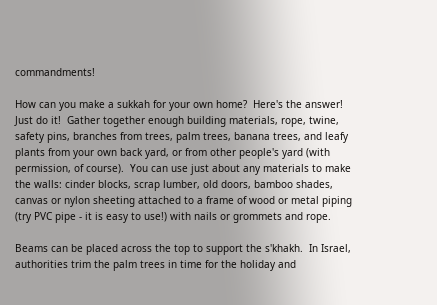commandments!

How can you make a sukkah for your own home?  Here's the answer!  Just do it!  Gather together enough building materials, rope, twine, safety pins, branches from trees, palm trees, banana trees, and leafy plants from your own back yard, or from other people's yard (with permission, of course).  You can use just about any materials to make the walls: cinder blocks, scrap lumber, old doors, bamboo shades, canvas or nylon sheeting attached to a frame of wood or metal piping (try PVC pipe - it is easy to use!) with nails or grommets and rope.

Beams can be placed across the top to support the s'khakh.  In Israel, authorities trim the palm trees in time for the holiday and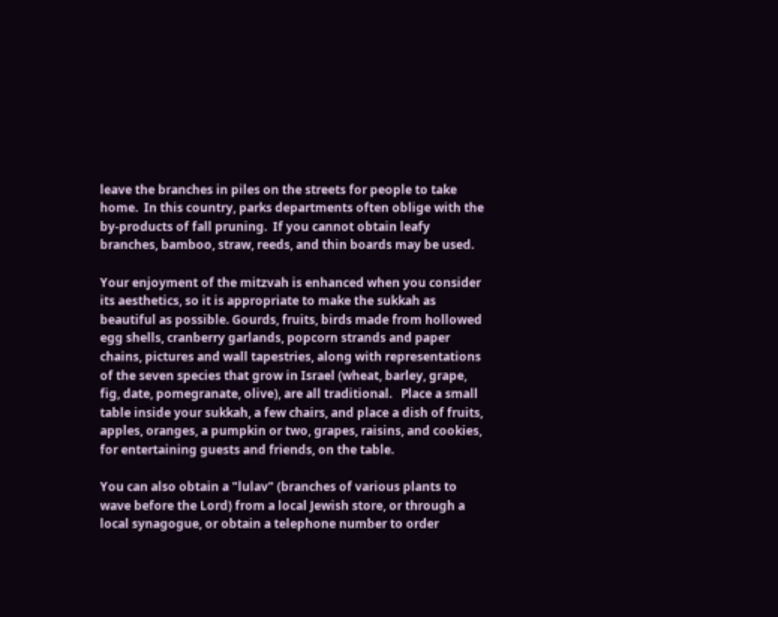leave the branches in piles on the streets for people to take home.  In this country, parks departments often oblige with the by-products of fall pruning.  If you cannot obtain leafy branches, bamboo, straw, reeds, and thin boards may be used.

Your enjoyment of the mitzvah is enhanced when you consider its aesthetics, so it is appropriate to make the sukkah as beautiful as possible. Gourds, fruits, birds made from hollowed egg shells, cranberry garlands, popcorn strands and paper chains, pictures and wall tapestries, along with representations of the seven species that grow in Israel (wheat, barley, grape, fig, date, pomegranate, olive), are all traditional.   Place a small table inside your sukkah, a few chairs, and place a dish of fruits, apples, oranges, a pumpkin or two, grapes, raisins, and cookies, for entertaining guests and friends, on the table.

You can also obtain a "lulav" (branches of various plants to wave before the Lord) from a local Jewish store, or through a local synagogue, or obtain a telephone number to order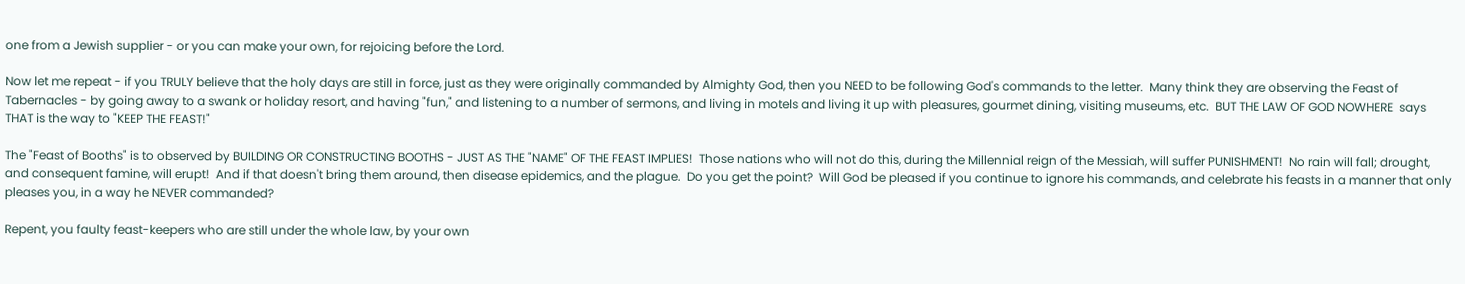one from a Jewish supplier - or you can make your own, for rejoicing before the Lord.

Now let me repeat - if you TRULY believe that the holy days are still in force, just as they were originally commanded by Almighty God, then you NEED to be following God's commands to the letter.  Many think they are observing the Feast of Tabernacles - by going away to a swank or holiday resort, and having "fun," and listening to a number of sermons, and living in motels and living it up with pleasures, gourmet dining, visiting museums, etc.  BUT THE LAW OF GOD NOWHERE  says THAT is the way to "KEEP THE FEAST!"

The "Feast of Booths" is to observed by BUILDING OR CONSTRUCTING BOOTHS - JUST AS THE "NAME" OF THE FEAST IMPLIES!  Those nations who will not do this, during the Millennial reign of the Messiah, will suffer PUNISHMENT!  No rain will fall; drought, and consequent famine, will erupt!  And if that doesn't bring them around, then disease epidemics, and the plague.  Do you get the point?  Will God be pleased if you continue to ignore his commands, and celebrate his feasts in a manner that only pleases you, in a way he NEVER commanded?

Repent, you faulty feast-keepers who are still under the whole law, by your own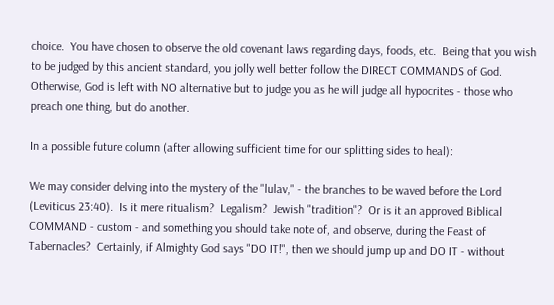choice.  You have chosen to observe the old covenant laws regarding days, foods, etc.  Being that you wish to be judged by this ancient standard, you jolly well better follow the DIRECT COMMANDS of God.  Otherwise, God is left with NO alternative but to judge you as he will judge all hypocrites - those who preach one thing, but do another.

In a possible future column (after allowing sufficient time for our splitting sides to heal):

We may consider delving into the mystery of the "lulav," - the branches to be waved before the Lord (Leviticus 23:40).  Is it mere ritualism?  Legalism?  Jewish "tradition"?  Or is it an approved Biblical COMMAND - custom - and something you should take note of, and observe, during the Feast of Tabernacles?  Certainly, if Almighty God says "DO IT!", then we should jump up and DO IT - without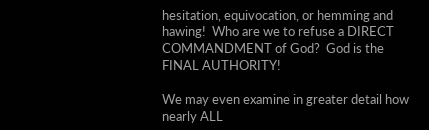hesitation, equivocation, or hemming and hawing!  Who are we to refuse a DIRECT COMMANDMENT of God?  God is the FINAL AUTHORITY!

We may even examine in greater detail how nearly ALL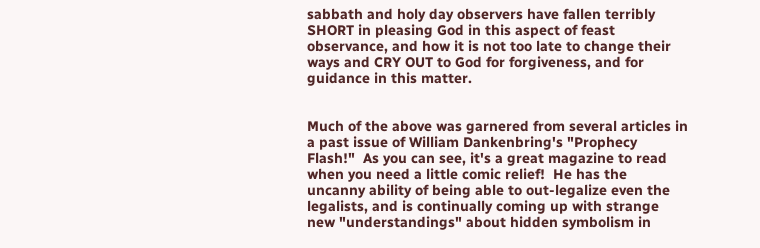sabbath and holy day observers have fallen terribly SHORT in pleasing God in this aspect of feast observance, and how it is not too late to change their ways and CRY OUT to God for forgiveness, and for guidance in this matter.


Much of the above was garnered from several articles in a past issue of William Dankenbring's "Prophecy Flash!"  As you can see, it's a great magazine to read when you need a little comic relief!  He has the uncanny ability of being able to out-legalize even the legalists, and is continually coming up with strange new "understandings" about hidden symbolism in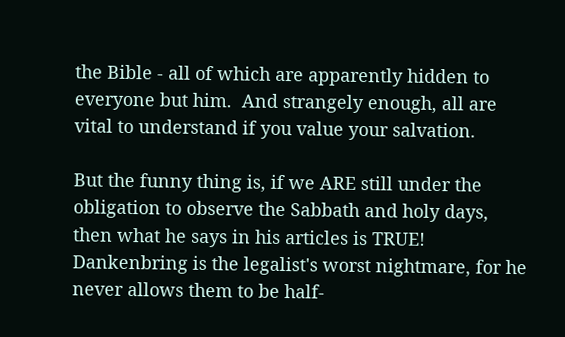the Bible - all of which are apparently hidden to everyone but him.  And strangely enough, all are vital to understand if you value your salvation.

But the funny thing is, if we ARE still under the obligation to observe the Sabbath and holy days, then what he says in his articles is TRUE!  Dankenbring is the legalist's worst nightmare, for he never allows them to be half-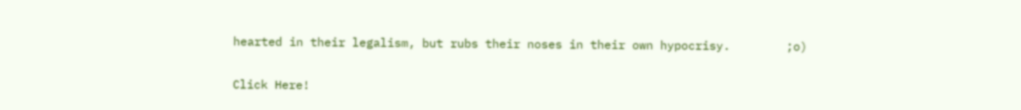hearted in their legalism, but rubs their noses in their own hypocrisy.        ;o)


Click Here!